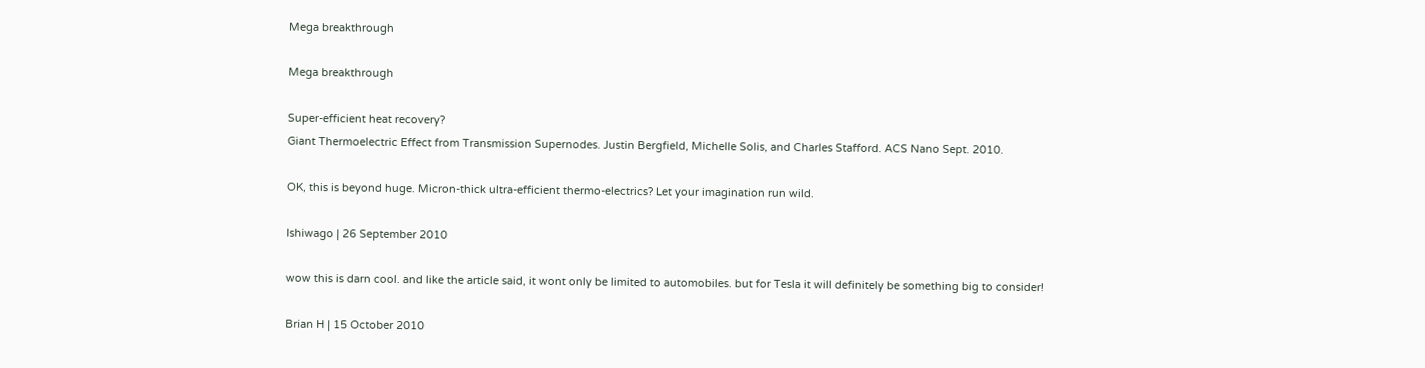Mega breakthrough

Mega breakthrough

Super-efficient heat recovery?
Giant Thermoelectric Effect from Transmission Supernodes. Justin Bergfield, Michelle Solis, and Charles Stafford. ACS Nano Sept. 2010.

OK, this is beyond huge. Micron-thick ultra-efficient thermo-electrics? Let your imagination run wild.

Ishiwago | 26 September 2010

wow this is darn cool. and like the article said, it wont only be limited to automobiles. but for Tesla it will definitely be something big to consider!

Brian H | 15 October 2010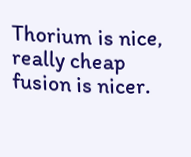Thorium is nice, really cheap fusion is nicer.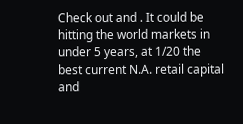Check out and . It could be hitting the world markets in under 5 years, at 1/20 the best current N.A. retail capital and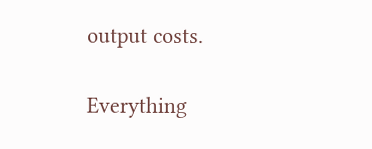output costs.

Everything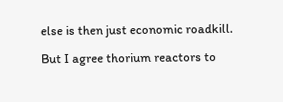else is then just economic roadkill.

But I agree thorium reactors to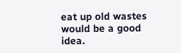eat up old wastes would be a good idea.